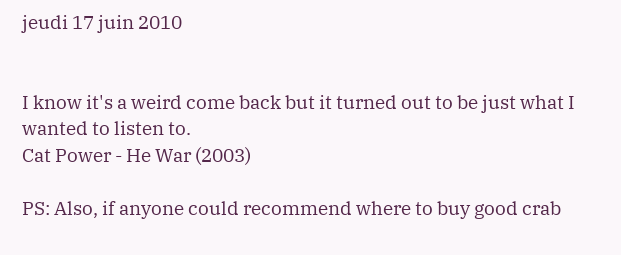jeudi 17 juin 2010


I know it's a weird come back but it turned out to be just what I wanted to listen to.
Cat Power - He War (2003)

PS: Also, if anyone could recommend where to buy good crab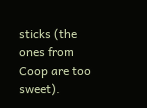sticks (the ones from Coop are too sweet).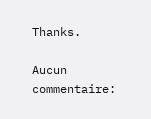Thanks.

Aucun commentaire: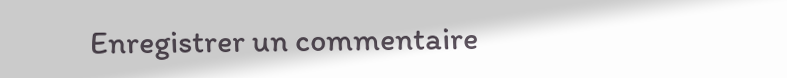Enregistrer un commentaire